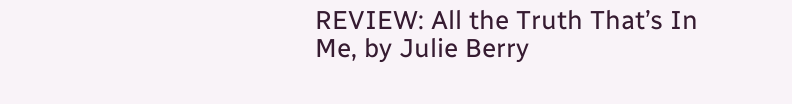REVIEW: All the Truth That’s In Me, by Julie Berry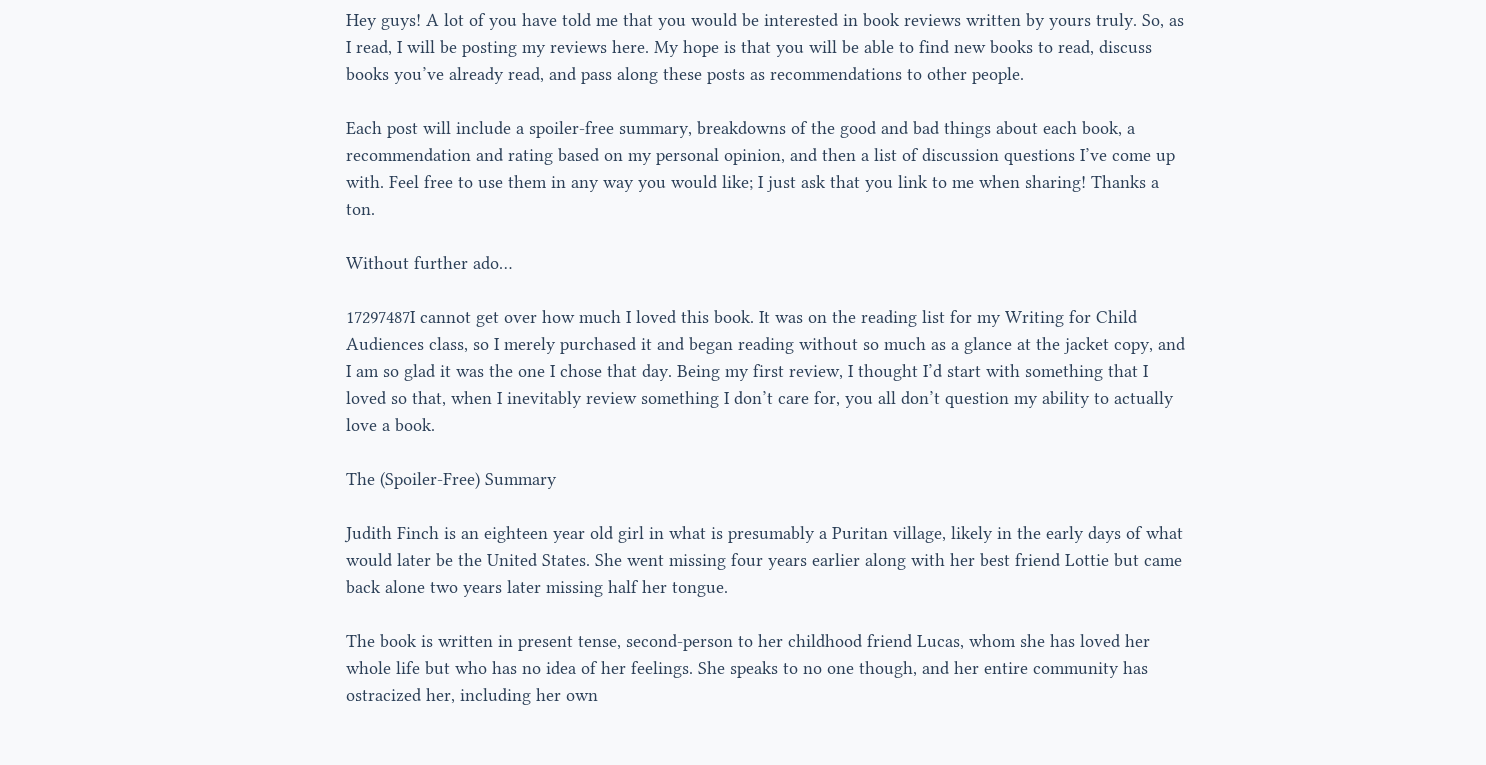Hey guys! A lot of you have told me that you would be interested in book reviews written by yours truly. So, as I read, I will be posting my reviews here. My hope is that you will be able to find new books to read, discuss books you’ve already read, and pass along these posts as recommendations to other people.

Each post will include a spoiler-free summary, breakdowns of the good and bad things about each book, a recommendation and rating based on my personal opinion, and then a list of discussion questions I’ve come up with. Feel free to use them in any way you would like; I just ask that you link to me when sharing! Thanks a ton.

Without further ado…

17297487I cannot get over how much I loved this book. It was on the reading list for my Writing for Child Audiences class, so I merely purchased it and began reading without so much as a glance at the jacket copy, and I am so glad it was the one I chose that day. Being my first review, I thought I’d start with something that I loved so that, when I inevitably review something I don’t care for, you all don’t question my ability to actually love a book.

The (Spoiler-Free) Summary

Judith Finch is an eighteen year old girl in what is presumably a Puritan village, likely in the early days of what would later be the United States. She went missing four years earlier along with her best friend Lottie but came back alone two years later missing half her tongue.

The book is written in present tense, second-person to her childhood friend Lucas, whom she has loved her whole life but who has no idea of her feelings. She speaks to no one though, and her entire community has ostracized her, including her own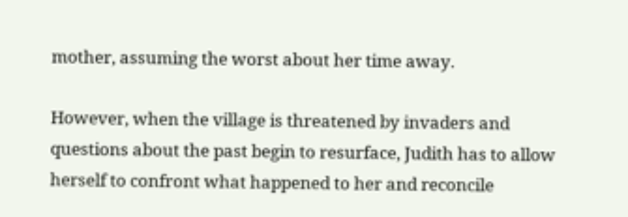mother, assuming the worst about her time away.

However, when the village is threatened by invaders and questions about the past begin to resurface, Judith has to allow herself to confront what happened to her and reconcile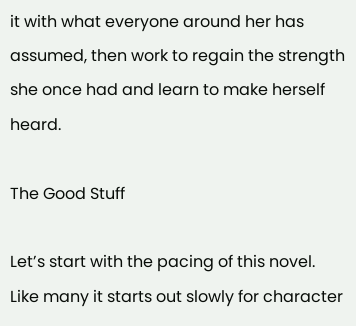it with what everyone around her has assumed, then work to regain the strength she once had and learn to make herself heard.

The Good Stuff

Let’s start with the pacing of this novel. Like many it starts out slowly for character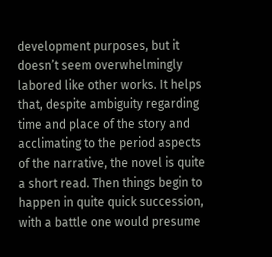development purposes, but it doesn’t seem overwhelmingly labored like other works. It helps that, despite ambiguity regarding time and place of the story and acclimating to the period aspects of the narrative, the novel is quite a short read. Then things begin to happen in quite quick succession, with a battle one would presume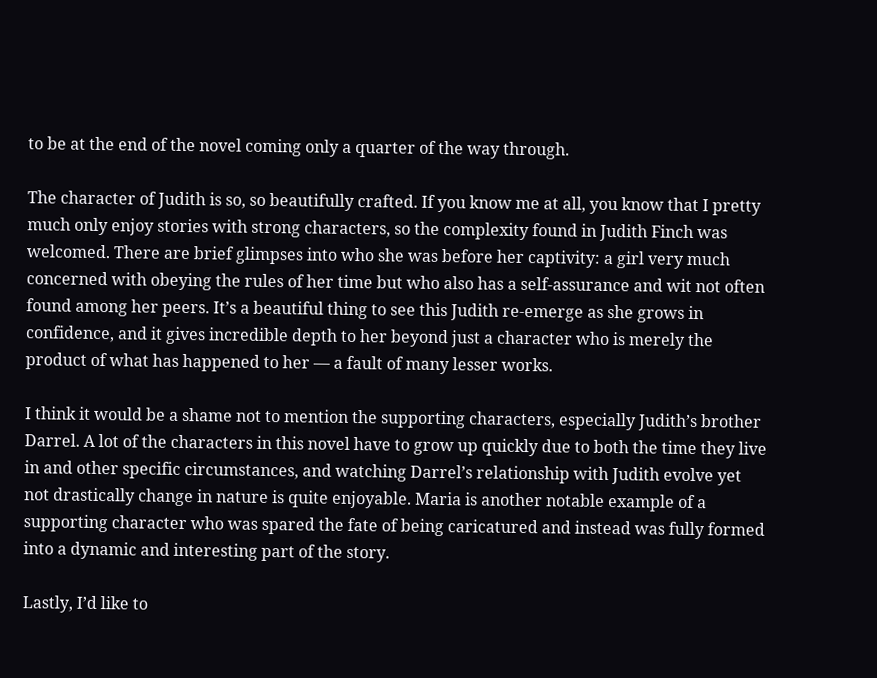to be at the end of the novel coming only a quarter of the way through.

The character of Judith is so, so beautifully crafted. If you know me at all, you know that I pretty much only enjoy stories with strong characters, so the complexity found in Judith Finch was welcomed. There are brief glimpses into who she was before her captivity: a girl very much concerned with obeying the rules of her time but who also has a self-assurance and wit not often found among her peers. It’s a beautiful thing to see this Judith re-emerge as she grows in confidence, and it gives incredible depth to her beyond just a character who is merely the product of what has happened to her — a fault of many lesser works.

I think it would be a shame not to mention the supporting characters, especially Judith’s brother Darrel. A lot of the characters in this novel have to grow up quickly due to both the time they live in and other specific circumstances, and watching Darrel’s relationship with Judith evolve yet not drastically change in nature is quite enjoyable. Maria is another notable example of a supporting character who was spared the fate of being caricatured and instead was fully formed into a dynamic and interesting part of the story.

Lastly, I’d like to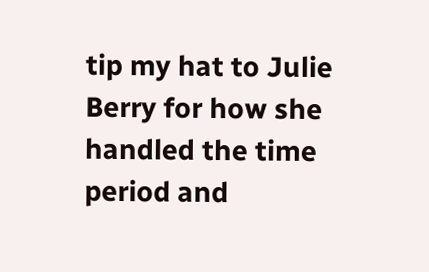tip my hat to Julie Berry for how she handled the time period and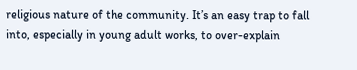religious nature of the community. It’s an easy trap to fall into, especially in young adult works, to over-explain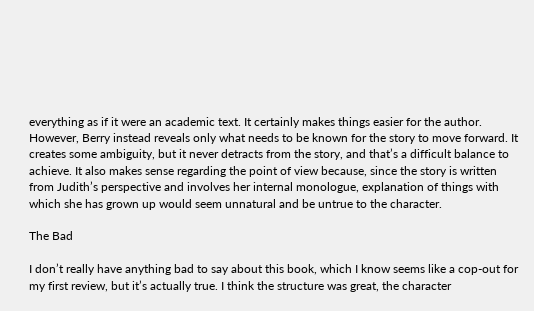everything as if it were an academic text. It certainly makes things easier for the author. However, Berry instead reveals only what needs to be known for the story to move forward. It creates some ambiguity, but it never detracts from the story, and that’s a difficult balance to achieve. It also makes sense regarding the point of view because, since the story is written from Judith’s perspective and involves her internal monologue, explanation of things with which she has grown up would seem unnatural and be untrue to the character.

The Bad

I don’t really have anything bad to say about this book, which I know seems like a cop-out for my first review, but it’s actually true. I think the structure was great, the character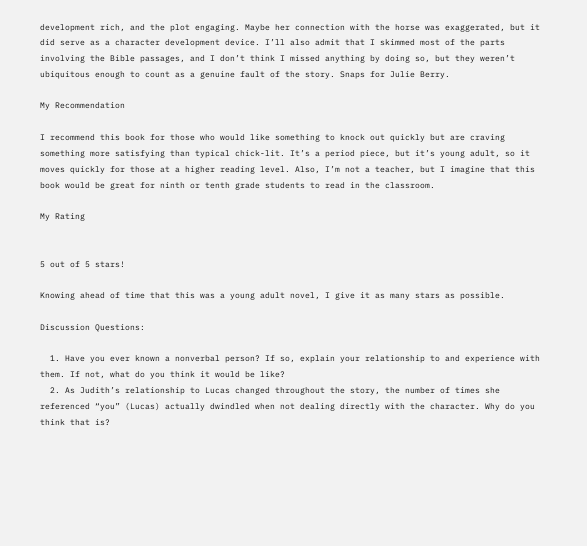development rich, and the plot engaging. Maybe her connection with the horse was exaggerated, but it did serve as a character development device. I’ll also admit that I skimmed most of the parts involving the Bible passages, and I don’t think I missed anything by doing so, but they weren’t ubiquitous enough to count as a genuine fault of the story. Snaps for Julie Berry.

My Recommendation

I recommend this book for those who would like something to knock out quickly but are craving something more satisfying than typical chick-lit. It’s a period piece, but it’s young adult, so it moves quickly for those at a higher reading level. Also, I’m not a teacher, but I imagine that this book would be great for ninth or tenth grade students to read in the classroom.

My Rating


5 out of 5 stars!

Knowing ahead of time that this was a young adult novel, I give it as many stars as possible.

Discussion Questions:

  1. Have you ever known a nonverbal person? If so, explain your relationship to and experience with them. If not, what do you think it would be like?
  2. As Judith’s relationship to Lucas changed throughout the story, the number of times she referenced “you” (Lucas) actually dwindled when not dealing directly with the character. Why do you think that is?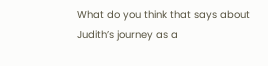What do you think that says about Judith’s journey as a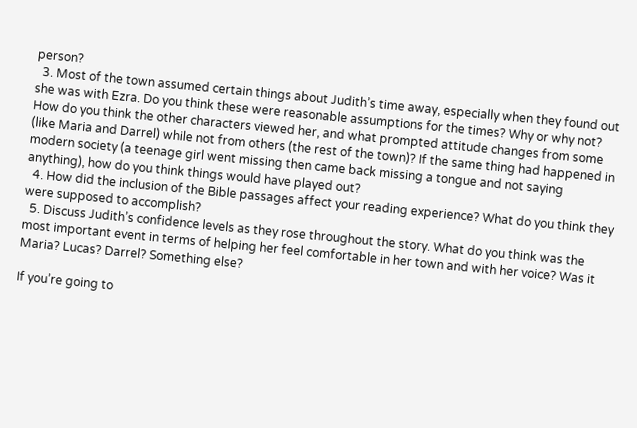person?
  3. Most of the town assumed certain things about Judith’s time away, especially when they found out she was with Ezra. Do you think these were reasonable assumptions for the times? Why or why not? How do you think the other characters viewed her, and what prompted attitude changes from some (like Maria and Darrel) while not from others (the rest of the town)? If the same thing had happened in modern society (a teenage girl went missing then came back missing a tongue and not saying anything), how do you think things would have played out?
  4. How did the inclusion of the Bible passages affect your reading experience? What do you think they were supposed to accomplish?
  5. Discuss Judith’s confidence levels as they rose throughout the story. What do you think was the most important event in terms of helping her feel comfortable in her town and with her voice? Was it Maria? Lucas? Darrel? Something else?

If you’re going to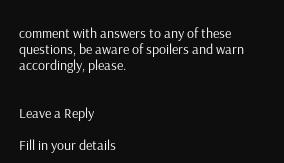comment with answers to any of these questions, be aware of spoilers and warn accordingly, please.


Leave a Reply

Fill in your details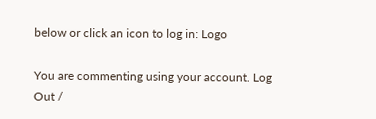below or click an icon to log in: Logo

You are commenting using your account. Log Out /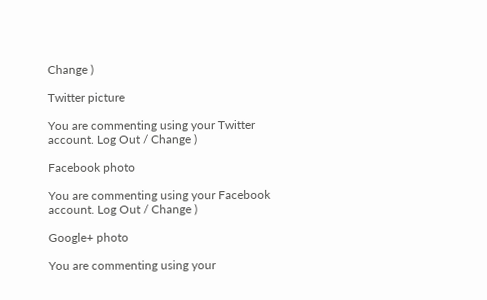Change )

Twitter picture

You are commenting using your Twitter account. Log Out / Change )

Facebook photo

You are commenting using your Facebook account. Log Out / Change )

Google+ photo

You are commenting using your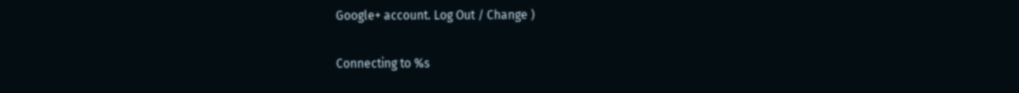Google+ account. Log Out / Change )

Connecting to %s